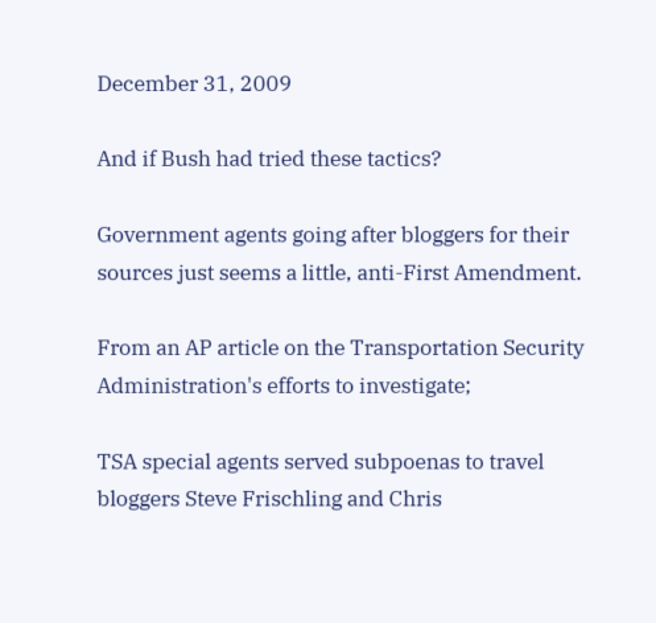December 31, 2009

And if Bush had tried these tactics?

Government agents going after bloggers for their sources just seems a little, anti-First Amendment.

From an AP article on the Transportation Security Administration's efforts to investigate;

TSA special agents served subpoenas to travel bloggers Steve Frischling and Chris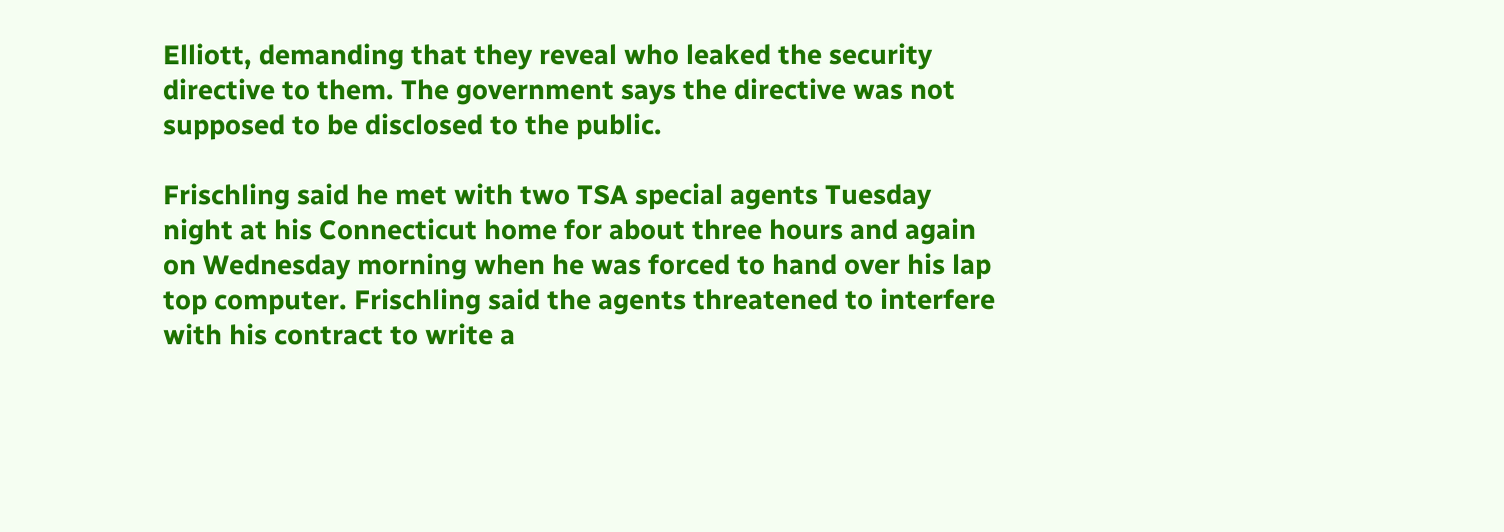Elliott, demanding that they reveal who leaked the security directive to them. The government says the directive was not supposed to be disclosed to the public.

Frischling said he met with two TSA special agents Tuesday night at his Connecticut home for about three hours and again on Wednesday morning when he was forced to hand over his lap top computer. Frischling said the agents threatened to interfere with his contract to write a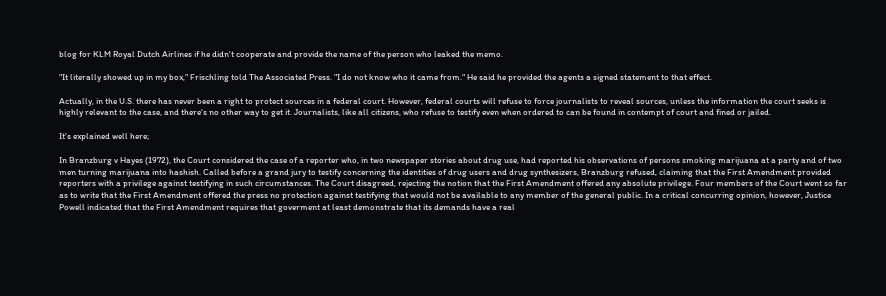blog for KLM Royal Dutch Airlines if he didn't cooperate and provide the name of the person who leaked the memo.

"It literally showed up in my box," Frischling told The Associated Press. "I do not know who it came from." He said he provided the agents a signed statement to that effect.

Actually, in the U.S. there has never been a right to protect sources in a federal court. However, federal courts will refuse to force journalists to reveal sources, unless the information the court seeks is highly relevant to the case, and there's no other way to get it. Journalists, like all citizens, who refuse to testify even when ordered to can be found in contempt of court and fined or jailed.

It's explained well here;

In Branzburg v Hayes (1972), the Court considered the case of a reporter who, in two newspaper stories about drug use, had reported his observations of persons smoking marijuana at a party and of two men turning marijuana into hashish. Called before a grand jury to testify concerning the identities of drug users and drug synthesizers, Branzburg refused, claiming that the First Amendment provided reporters with a privilege against testifying in such circumstances. The Court disagreed, rejecting the notion that the First Amendment offered any absolute privilege. Four members of the Court went so far as to write that the First Amendment offered the press no protection against testifying that would not be available to any member of the general public. In a critical concurring opinion, however, Justice Powell indicated that the First Amendment requires that goverment at least demonstrate that its demands have a real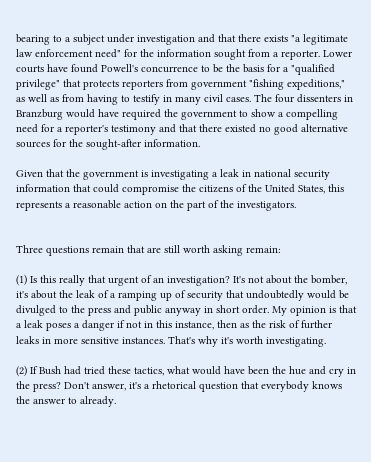bearing to a subject under investigation and that there exists "a legitimate law enforcement need" for the information sought from a reporter. Lower courts have found Powell's concurrence to be the basis for a "qualified privilege" that protects reporters from government "fishing expeditions," as well as from having to testify in many civil cases. The four dissenters in Branzburg would have required the government to show a compelling need for a reporter's testimony and that there existed no good alternative sources for the sought-after information.

Given that the government is investigating a leak in national security information that could compromise the citizens of the United States, this represents a reasonable action on the part of the investigators.


Three questions remain that are still worth asking remain:

(1) Is this really that urgent of an investigation? It's not about the bomber, it's about the leak of a ramping up of security that undoubtedly would be divulged to the press and public anyway in short order. My opinion is that a leak poses a danger if not in this instance, then as the risk of further leaks in more sensitive instances. That's why it's worth investigating.

(2) If Bush had tried these tactics, what would have been the hue and cry in the press? Don't answer, it's a rhetorical question that everybody knows the answer to already.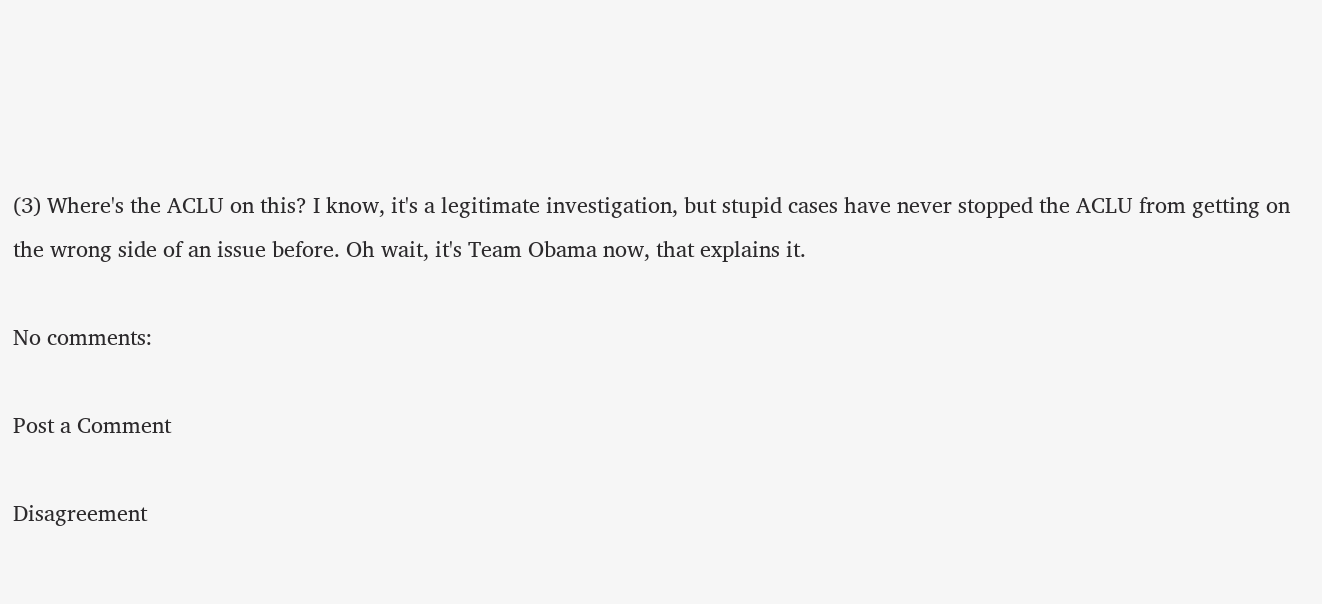(3) Where's the ACLU on this? I know, it's a legitimate investigation, but stupid cases have never stopped the ACLU from getting on the wrong side of an issue before. Oh wait, it's Team Obama now, that explains it.

No comments:

Post a Comment

Disagreement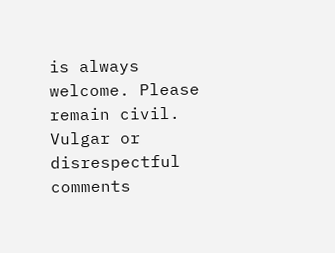is always welcome. Please remain civil. Vulgar or disrespectful comments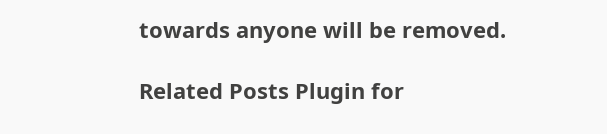towards anyone will be removed.

Related Posts Plugin for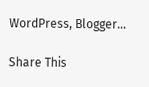WordPress, Blogger...

Share This